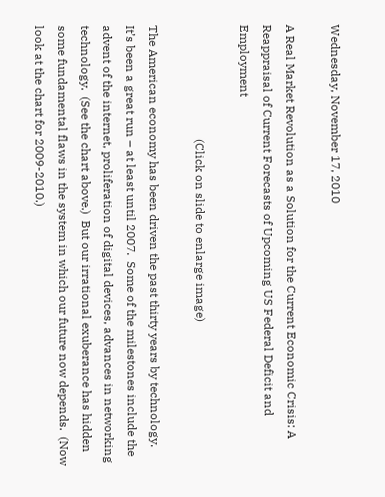Wednesday, November 17, 2010

A Real Market Revolution as a Solution for the Current Economic Crisis: A Reappraisal of Current Forecasts of Upcoming US Federal Deficit and Employment

                                      (Click on slide to enlarge image)

The American economy has been driven the past thirty years by technology.  It’s been a great run – at least until 2007.  Some of the milestones include the advent of the internet, proliferation of digital devices, advances in networking technology.  (See the chart above.)  But our irrational exuberance has hidden some fundamental flaws in the system in which our future now depends.  (Now look at the chart for 2009-2010.)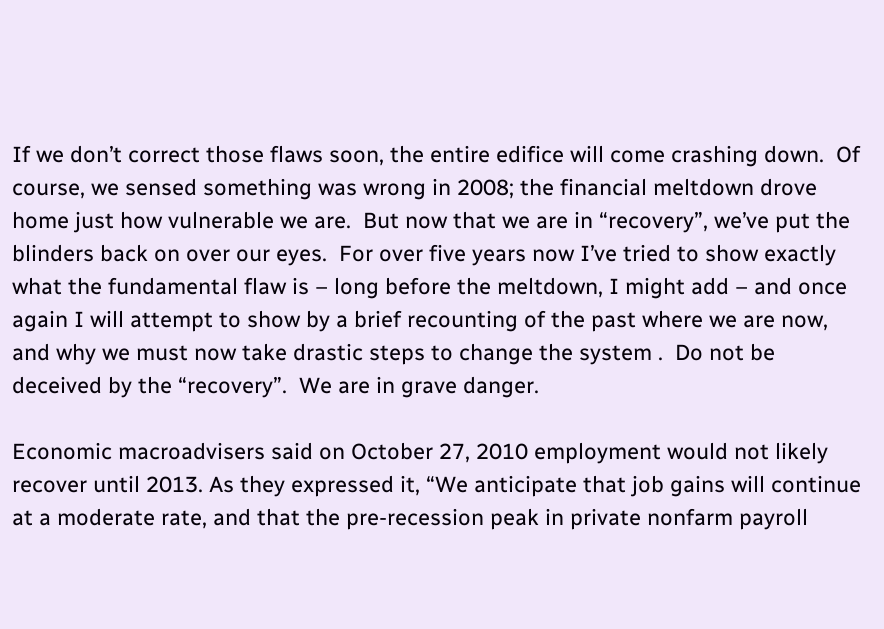If we don’t correct those flaws soon, the entire edifice will come crashing down.  Of course, we sensed something was wrong in 2008; the financial meltdown drove home just how vulnerable we are.  But now that we are in “recovery”, we’ve put the blinders back on over our eyes.  For over five years now I’ve tried to show exactly what the fundamental flaw is – long before the meltdown, I might add – and once again I will attempt to show by a brief recounting of the past where we are now, and why we must now take drastic steps to change the system .  Do not be deceived by the “recovery”.  We are in grave danger.

Economic macroadvisers said on October 27, 2010 employment would not likely recover until 2013. As they expressed it, “We anticipate that job gains will continue at a moderate rate, and that the pre-recession peak in private nonfarm payroll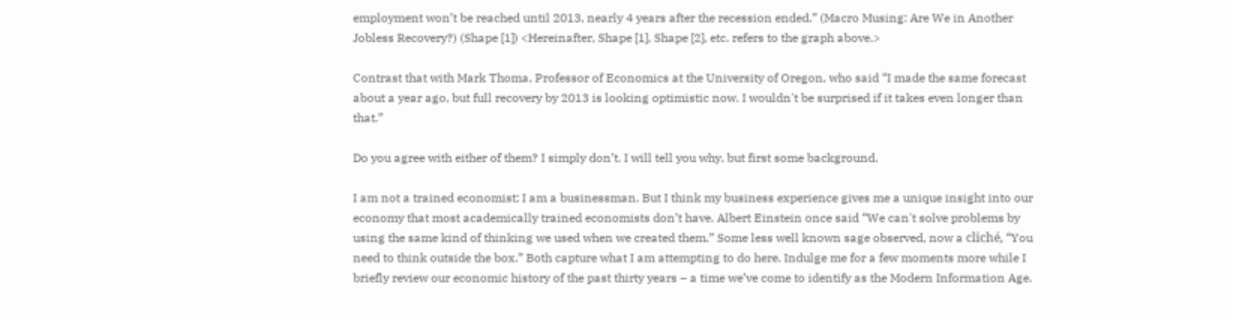employment won’t be reached until 2013, nearly 4 years after the recession ended.” (Macro Musing: Are We in Another Jobless Recovery?) (Shape [1]) <Hereinafter, Shape [1], Shape [2], etc. refers to the graph above.>

Contrast that with Mark Thoma, Professor of Economics at the University of Oregon, who said “I made the same forecast about a year ago, but full recovery by 2013 is looking optimistic now. I wouldn't be surprised if it takes even longer than that.”

Do you agree with either of them? I simply don’t. I will tell you why, but first some background.

I am not a trained economist; I am a businessman. But I think my business experience gives me a unique insight into our economy that most academically trained economists don’t have. Albert Einstein once said “We can't solve problems by using the same kind of thinking we used when we created them.” Some less well known sage observed, now a cliché, “You need to think outside the box.” Both capture what I am attempting to do here. Indulge me for a few moments more while I briefly review our economic history of the past thirty years – a time we’ve come to identify as the Modern Information Age.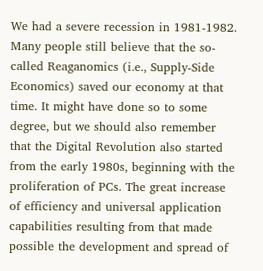We had a severe recession in 1981-1982. Many people still believe that the so-called Reaganomics (i.e., Supply-Side Economics) saved our economy at that time. It might have done so to some degree, but we should also remember that the Digital Revolution also started from the early 1980s, beginning with the proliferation of PCs. The great increase of efficiency and universal application capabilities resulting from that made possible the development and spread of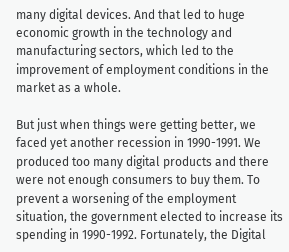many digital devices. And that led to huge economic growth in the technology and manufacturing sectors, which led to the improvement of employment conditions in the market as a whole.

But just when things were getting better, we faced yet another recession in 1990-1991. We produced too many digital products and there were not enough consumers to buy them. To prevent a worsening of the employment situation, the government elected to increase its spending in 1990-1992. Fortunately, the Digital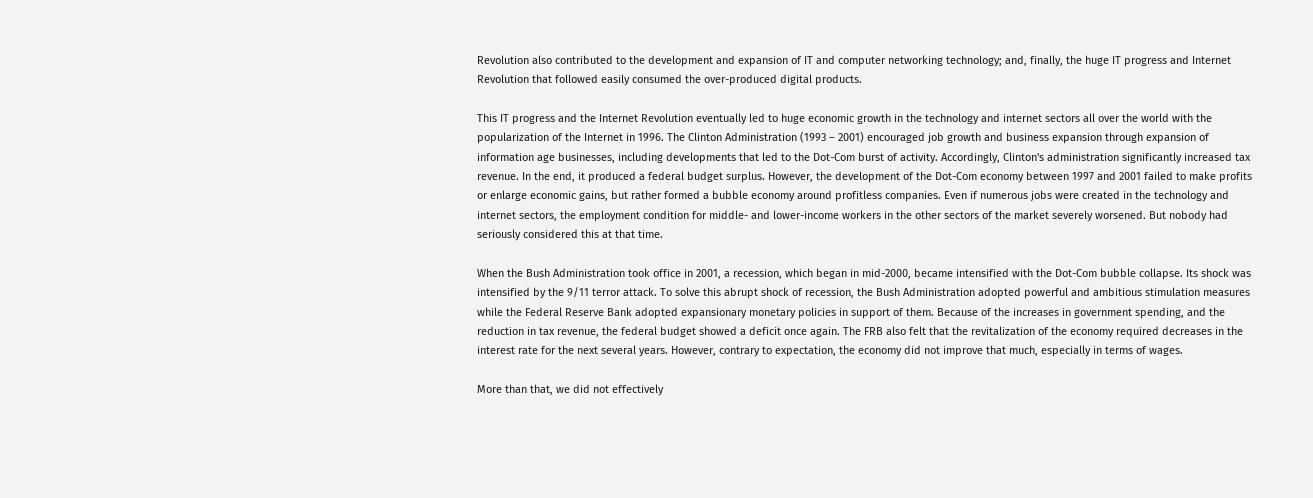Revolution also contributed to the development and expansion of IT and computer networking technology; and, finally, the huge IT progress and Internet Revolution that followed easily consumed the over-produced digital products.

This IT progress and the Internet Revolution eventually led to huge economic growth in the technology and internet sectors all over the world with the popularization of the Internet in 1996. The Clinton Administration (1993 – 2001) encouraged job growth and business expansion through expansion of information age businesses, including developments that led to the Dot-Com burst of activity. Accordingly, Clinton's administration significantly increased tax revenue. In the end, it produced a federal budget surplus. However, the development of the Dot-Com economy between 1997 and 2001 failed to make profits or enlarge economic gains, but rather formed a bubble economy around profitless companies. Even if numerous jobs were created in the technology and internet sectors, the employment condition for middle- and lower-income workers in the other sectors of the market severely worsened. But nobody had seriously considered this at that time.

When the Bush Administration took office in 2001, a recession, which began in mid-2000, became intensified with the Dot-Com bubble collapse. Its shock was intensified by the 9/11 terror attack. To solve this abrupt shock of recession, the Bush Administration adopted powerful and ambitious stimulation measures while the Federal Reserve Bank adopted expansionary monetary policies in support of them. Because of the increases in government spending, and the reduction in tax revenue, the federal budget showed a deficit once again. The FRB also felt that the revitalization of the economy required decreases in the interest rate for the next several years. However, contrary to expectation, the economy did not improve that much, especially in terms of wages.

More than that, we did not effectively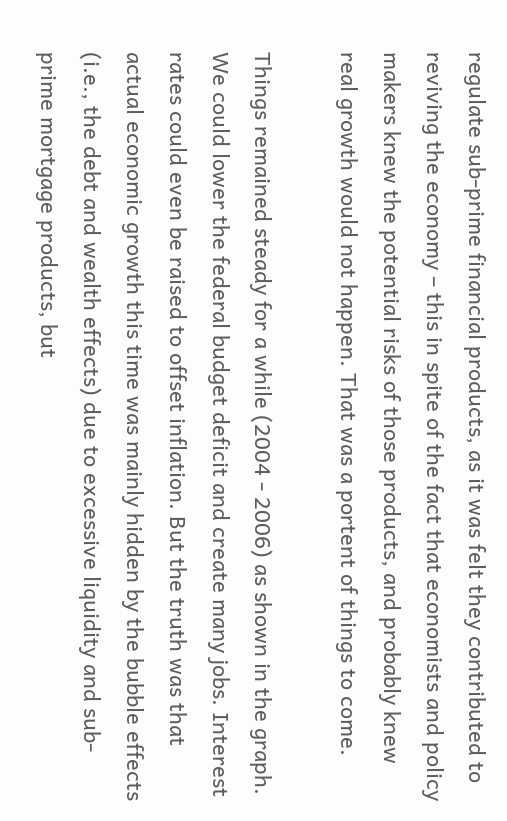regulate sub-prime financial products, as it was felt they contributed to reviving the economy – this in spite of the fact that economists and policy makers knew the potential risks of those products, and probably knew real growth would not happen. That was a portent of things to come.

Things remained steady for a while (2004 - 2006) as shown in the graph. We could lower the federal budget deficit and create many jobs. Interest rates could even be raised to offset inflation. But the truth was that actual economic growth this time was mainly hidden by the bubble effects (i.e., the debt and wealth effects) due to excessive liquidity and sub-prime mortgage products, but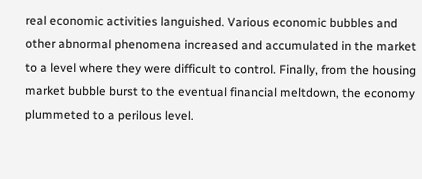real economic activities languished. Various economic bubbles and other abnormal phenomena increased and accumulated in the market to a level where they were difficult to control. Finally, from the housing market bubble burst to the eventual financial meltdown, the economy plummeted to a perilous level.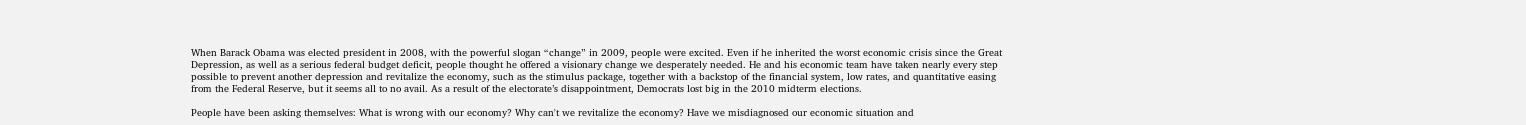When Barack Obama was elected president in 2008, with the powerful slogan “change” in 2009, people were excited. Even if he inherited the worst economic crisis since the Great Depression, as well as a serious federal budget deficit, people thought he offered a visionary change we desperately needed. He and his economic team have taken nearly every step possible to prevent another depression and revitalize the economy, such as the stimulus package, together with a backstop of the financial system, low rates, and quantitative easing from the Federal Reserve, but it seems all to no avail. As a result of the electorate’s disappointment, Democrats lost big in the 2010 midterm elections.

People have been asking themselves: What is wrong with our economy? Why can't we revitalize the economy? Have we misdiagnosed our economic situation and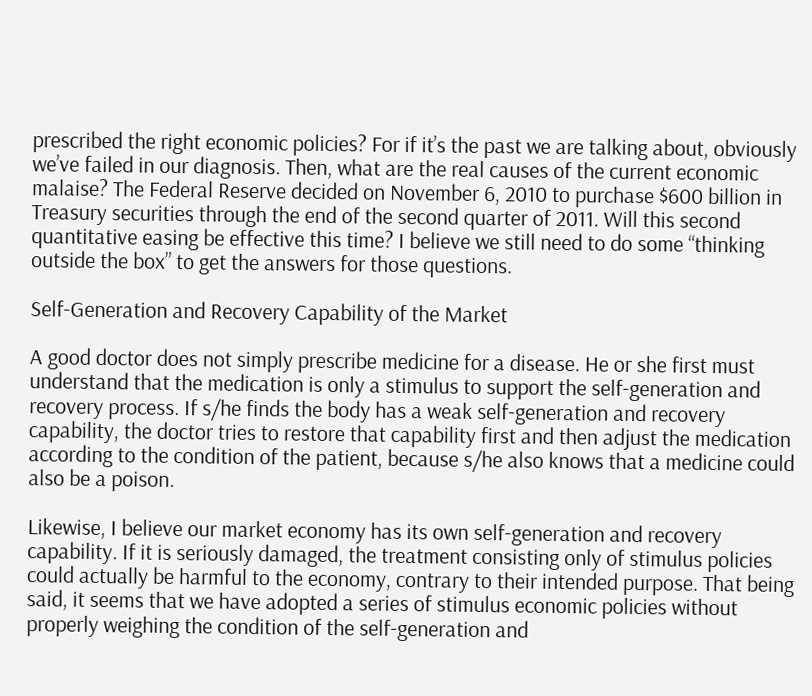prescribed the right economic policies? For if it’s the past we are talking about, obviously we’ve failed in our diagnosis. Then, what are the real causes of the current economic malaise? The Federal Reserve decided on November 6, 2010 to purchase $600 billion in Treasury securities through the end of the second quarter of 2011. Will this second quantitative easing be effective this time? I believe we still need to do some “thinking outside the box” to get the answers for those questions.

Self-Generation and Recovery Capability of the Market

A good doctor does not simply prescribe medicine for a disease. He or she first must understand that the medication is only a stimulus to support the self-generation and recovery process. If s/he finds the body has a weak self-generation and recovery capability, the doctor tries to restore that capability first and then adjust the medication according to the condition of the patient, because s/he also knows that a medicine could also be a poison.

Likewise, I believe our market economy has its own self-generation and recovery capability. If it is seriously damaged, the treatment consisting only of stimulus policies could actually be harmful to the economy, contrary to their intended purpose. That being said, it seems that we have adopted a series of stimulus economic policies without properly weighing the condition of the self-generation and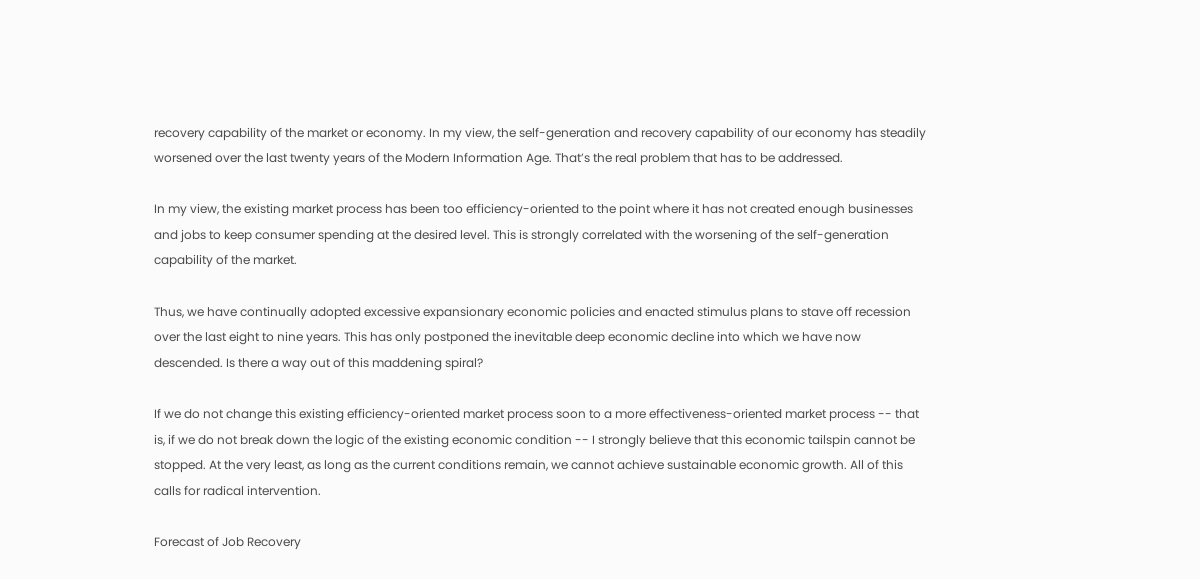recovery capability of the market or economy. In my view, the self-generation and recovery capability of our economy has steadily worsened over the last twenty years of the Modern Information Age. That’s the real problem that has to be addressed.

In my view, the existing market process has been too efficiency-oriented to the point where it has not created enough businesses and jobs to keep consumer spending at the desired level. This is strongly correlated with the worsening of the self-generation capability of the market.

Thus, we have continually adopted excessive expansionary economic policies and enacted stimulus plans to stave off recession over the last eight to nine years. This has only postponed the inevitable deep economic decline into which we have now descended. Is there a way out of this maddening spiral?

If we do not change this existing efficiency-oriented market process soon to a more effectiveness-oriented market process -- that is, if we do not break down the logic of the existing economic condition -- I strongly believe that this economic tailspin cannot be stopped. At the very least, as long as the current conditions remain, we cannot achieve sustainable economic growth. All of this calls for radical intervention.

Forecast of Job Recovery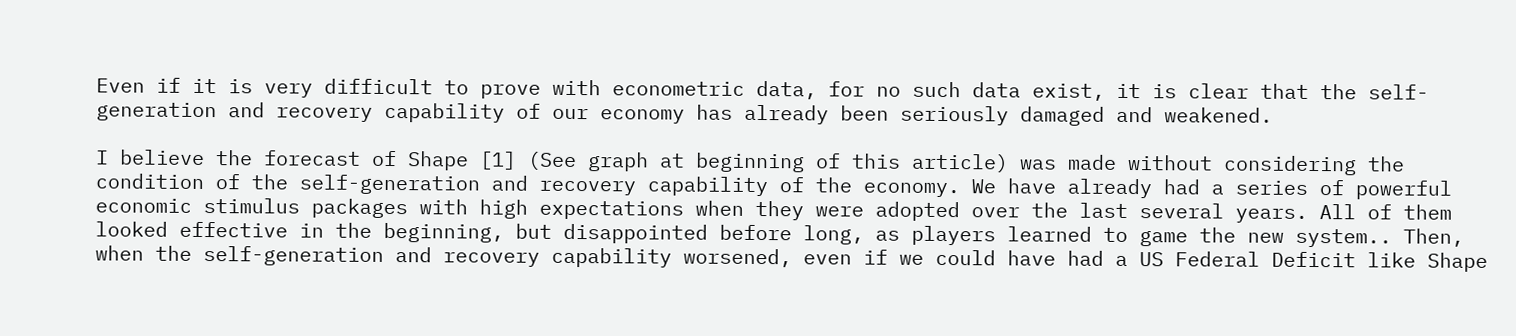Even if it is very difficult to prove with econometric data, for no such data exist, it is clear that the self-generation and recovery capability of our economy has already been seriously damaged and weakened.

I believe the forecast of Shape [1] (See graph at beginning of this article) was made without considering the condition of the self-generation and recovery capability of the economy. We have already had a series of powerful economic stimulus packages with high expectations when they were adopted over the last several years. All of them looked effective in the beginning, but disappointed before long, as players learned to game the new system.. Then, when the self-generation and recovery capability worsened, even if we could have had a US Federal Deficit like Shape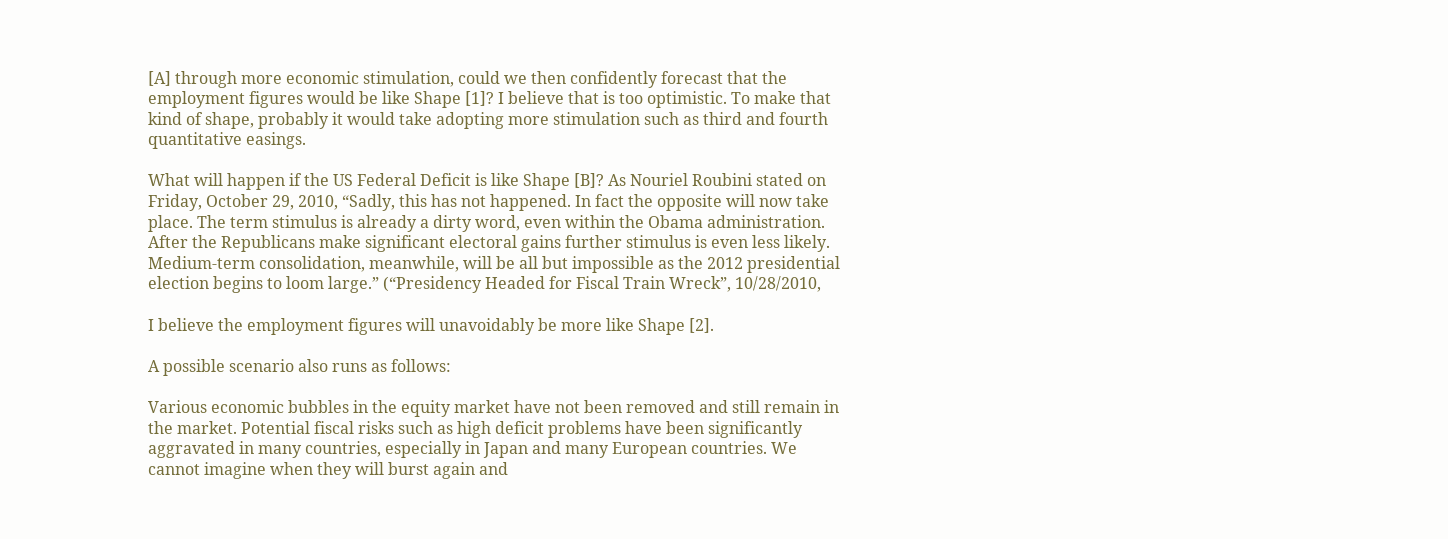[A] through more economic stimulation, could we then confidently forecast that the employment figures would be like Shape [1]? I believe that is too optimistic. To make that kind of shape, probably it would take adopting more stimulation such as third and fourth quantitative easings.

What will happen if the US Federal Deficit is like Shape [B]? As Nouriel Roubini stated on Friday, October 29, 2010, “Sadly, this has not happened. In fact the opposite will now take place. The term stimulus is already a dirty word, even within the Obama administration. After the Republicans make significant electoral gains further stimulus is even less likely. Medium-term consolidation, meanwhile, will be all but impossible as the 2012 presidential election begins to loom large.” (“Presidency Headed for Fiscal Train Wreck”, 10/28/2010,

I believe the employment figures will unavoidably be more like Shape [2].

A possible scenario also runs as follows:

Various economic bubbles in the equity market have not been removed and still remain in the market. Potential fiscal risks such as high deficit problems have been significantly aggravated in many countries, especially in Japan and many European countries. We cannot imagine when they will burst again and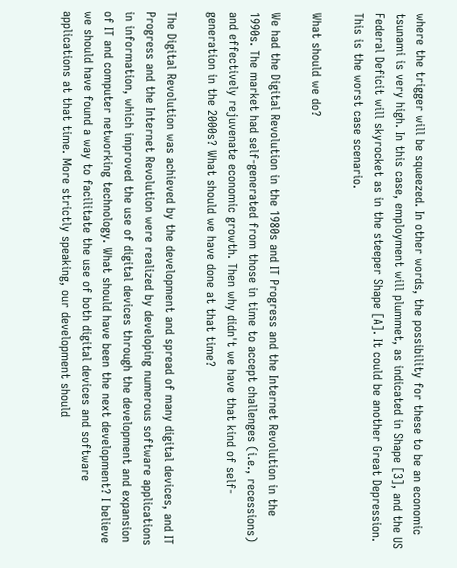where the trigger will be squeezed. In other words, the possibility for these to be an economic tsunami is very high. In this case, employment will plummet, as indicated in Shape [3], and the US Federal Deficit will skyrocket as in the steeper Shape [A]. It could be another Great Depression. This is the worst case scenario.

What should we do?

We had the Digital Revolution in the 1980s and IT Progress and the Internet Revolution in the 1990s. The market had self-generated from those in time to accept challenges (i.e., recessions) and effectively rejuvenate economic growth. Then why didn't we have that kind of self-generation in the 2000s? What should we have done at that time?

The Digital Revolution was achieved by the development and spread of many digital devices, and IT Progress and the Internet Revolution were realized by developing numerous software applications in information, which improved the use of digital devices through the development and expansion of IT and computer networking technology. What should have been the next development? I believe we should have found a way to facilitate the use of both digital devices and software applications at that time. More strictly speaking, our development should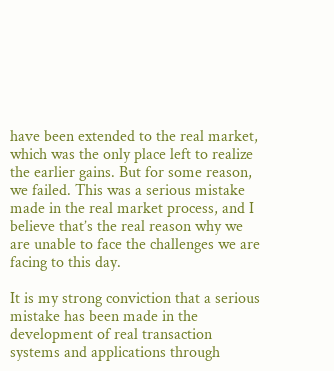have been extended to the real market, which was the only place left to realize the earlier gains. But for some reason, we failed. This was a serious mistake made in the real market process, and I believe that’s the real reason why we are unable to face the challenges we are facing to this day.

It is my strong conviction that a serious mistake has been made in the development of real transaction systems and applications through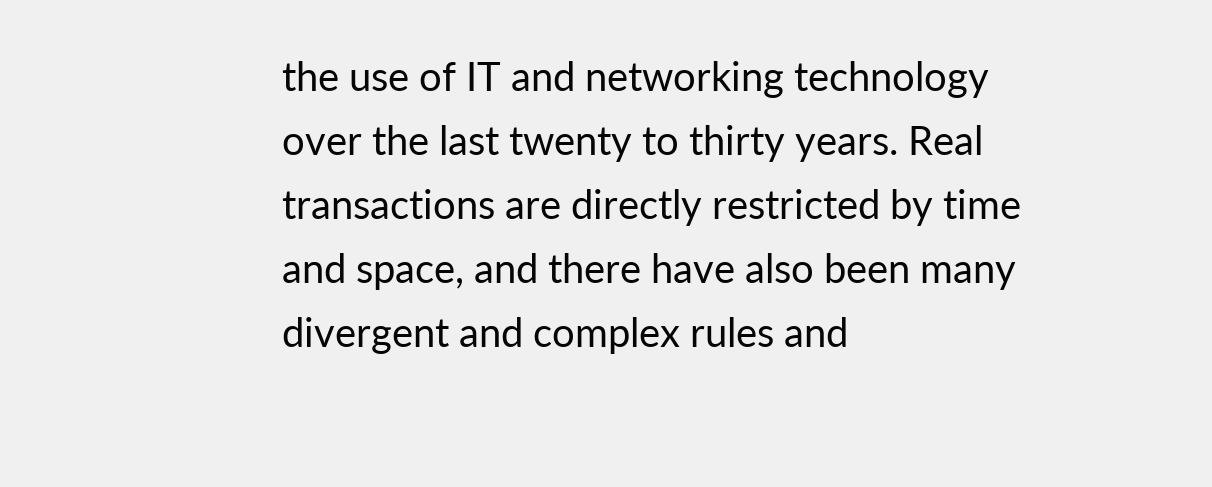the use of IT and networking technology over the last twenty to thirty years. Real transactions are directly restricted by time and space, and there have also been many divergent and complex rules and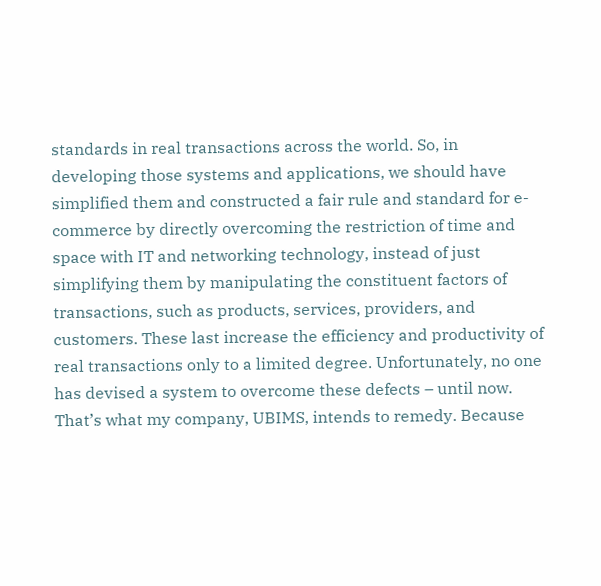standards in real transactions across the world. So, in developing those systems and applications, we should have simplified them and constructed a fair rule and standard for e-commerce by directly overcoming the restriction of time and space with IT and networking technology, instead of just simplifying them by manipulating the constituent factors of transactions, such as products, services, providers, and customers. These last increase the efficiency and productivity of real transactions only to a limited degree. Unfortunately, no one has devised a system to overcome these defects – until now. That’s what my company, UBIMS, intends to remedy. Because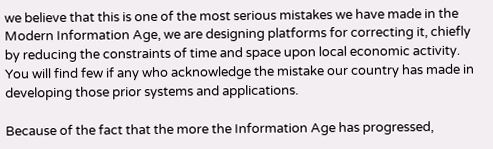we believe that this is one of the most serious mistakes we have made in the Modern Information Age, we are designing platforms for correcting it, chiefly by reducing the constraints of time and space upon local economic activity. You will find few if any who acknowledge the mistake our country has made in developing those prior systems and applications.

Because of the fact that the more the Information Age has progressed,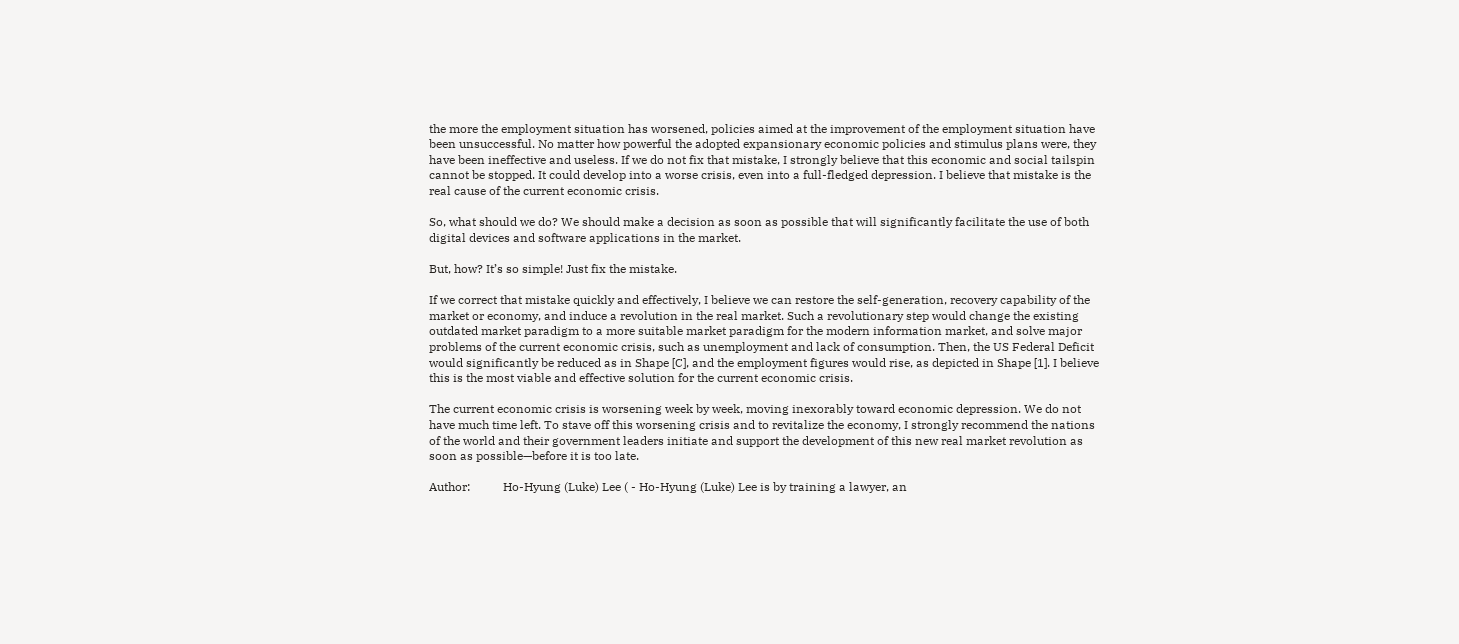the more the employment situation has worsened, policies aimed at the improvement of the employment situation have been unsuccessful. No matter how powerful the adopted expansionary economic policies and stimulus plans were, they have been ineffective and useless. If we do not fix that mistake, I strongly believe that this economic and social tailspin cannot be stopped. It could develop into a worse crisis, even into a full-fledged depression. I believe that mistake is the real cause of the current economic crisis.

So, what should we do? We should make a decision as soon as possible that will significantly facilitate the use of both digital devices and software applications in the market.

But, how? It’s so simple! Just fix the mistake.

If we correct that mistake quickly and effectively, I believe we can restore the self-generation, recovery capability of the market or economy, and induce a revolution in the real market. Such a revolutionary step would change the existing outdated market paradigm to a more suitable market paradigm for the modern information market, and solve major problems of the current economic crisis, such as unemployment and lack of consumption. Then, the US Federal Deficit would significantly be reduced as in Shape [C], and the employment figures would rise, as depicted in Shape [1]. I believe this is the most viable and effective solution for the current economic crisis.

The current economic crisis is worsening week by week, moving inexorably toward economic depression. We do not have much time left. To stave off this worsening crisis and to revitalize the economy, I strongly recommend the nations of the world and their government leaders initiate and support the development of this new real market revolution as soon as possible—before it is too late.

Author:           Ho-Hyung (Luke) Lee ( - Ho-Hyung (Luke) Lee is by training a lawyer, an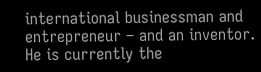international businessman and entrepreneur – and an inventor. He is currently the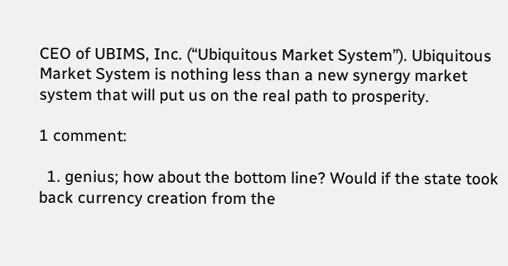CEO of UBIMS, Inc. (“Ubiquitous Market System”). Ubiquitous Market System is nothing less than a new synergy market system that will put us on the real path to prosperity.

1 comment:

  1. genius; how about the bottom line? Would if the state took back currency creation from the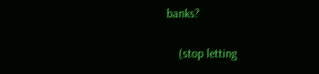banks?

    (stop letting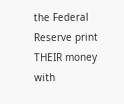the Federal Reserve print THEIR money with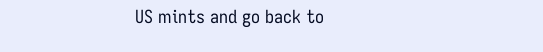US mints and go back to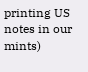printing US notes in our mints)